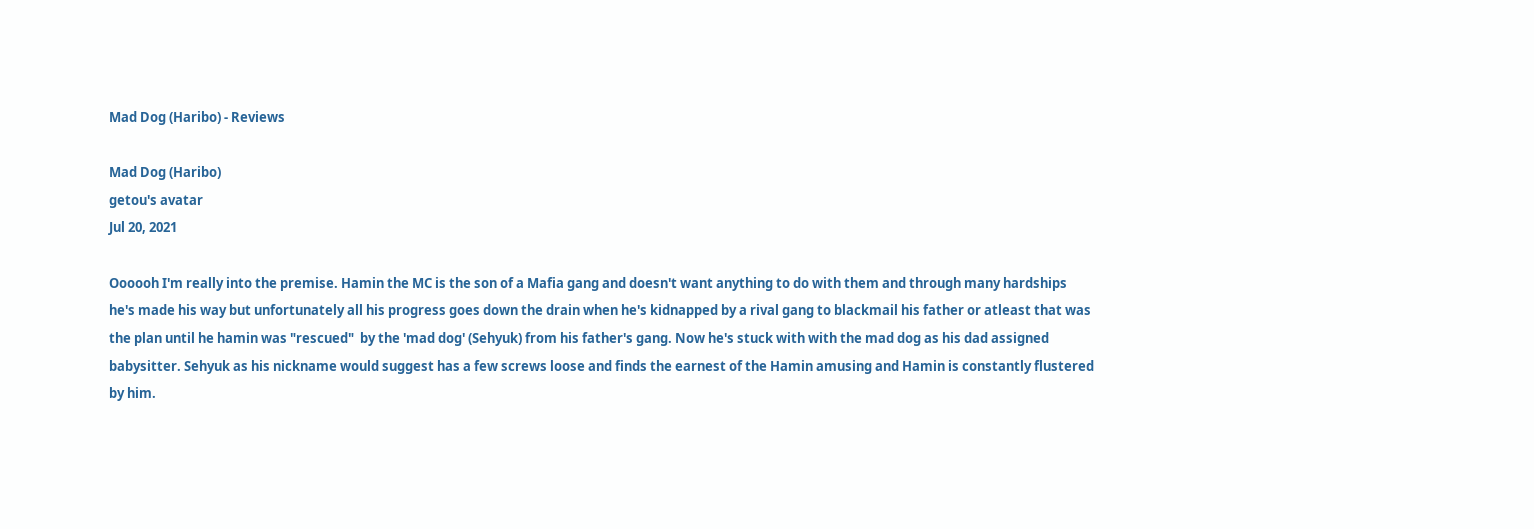Mad Dog (Haribo) - Reviews

Mad Dog (Haribo)
getou's avatar
Jul 20, 2021

Oooooh I'm really into the premise. Hamin the MC is the son of a Mafia gang and doesn't want anything to do with them and through many hardships he's made his way but unfortunately all his progress goes down the drain when he's kidnapped by a rival gang to blackmail his father or atleast that was the plan until he hamin was "rescued"  by the 'mad dog' (Sehyuk) from his father's gang. Now he's stuck with with the mad dog as his dad assigned babysitter. Sehyuk as his nickname would suggest has a few screws loose and finds the earnest of the Hamin amusing and Hamin is constantly flustered by him.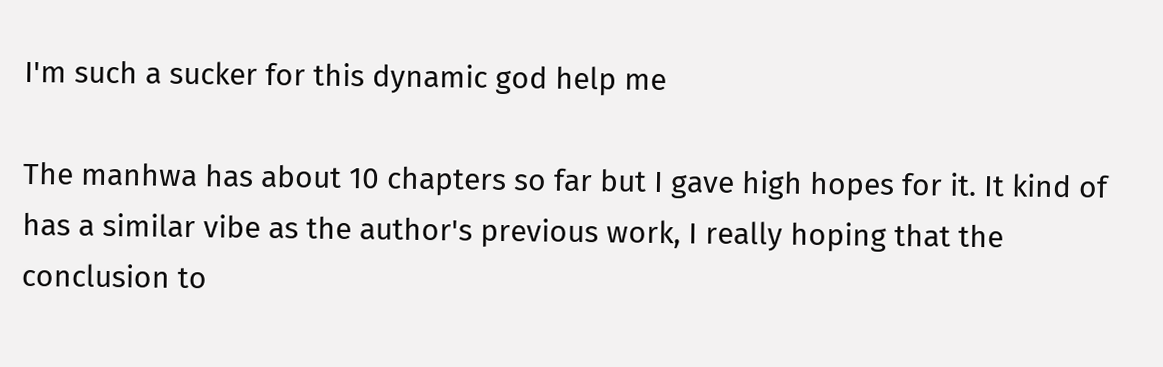I'm such a sucker for this dynamic god help me

The manhwa has about 10 chapters so far but I gave high hopes for it. It kind of has a similar vibe as the author's previous work, I really hoping that the conclusion to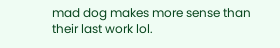mad dog makes more sense than their last work lol.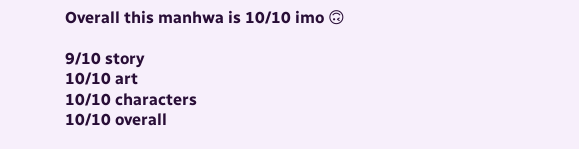Overall this manhwa is 10/10 imo 🙃

9/10 story
10/10 art
10/10 characters
10/10 overall